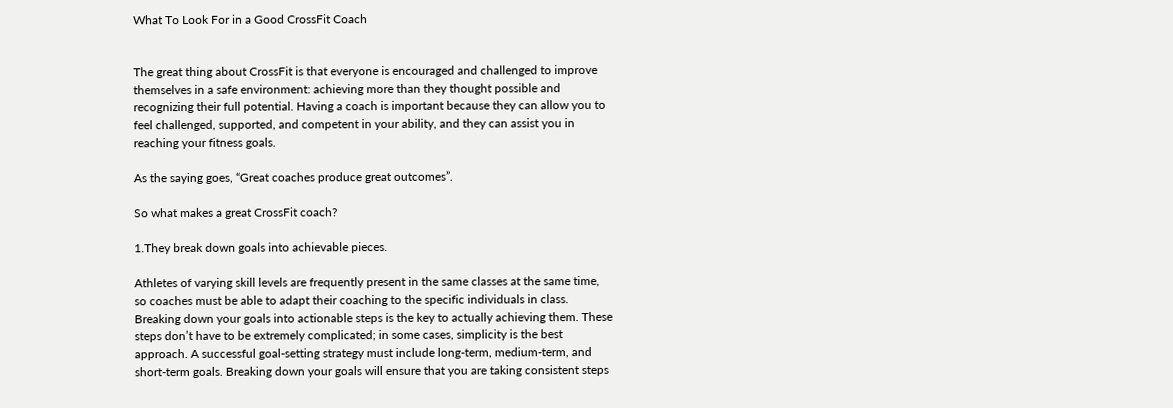What To Look For in a Good CrossFit Coach


The great thing about CrossFit is that everyone is encouraged and challenged to improve themselves in a safe environment: achieving more than they thought possible and recognizing their full potential. Having a coach is important because they can allow you to feel challenged, supported, and competent in your ability, and they can assist you in reaching your fitness goals.

As the saying goes, “Great coaches produce great outcomes”.

So what makes a great CrossFit coach?

1.They break down goals into achievable pieces.

Athletes of varying skill levels are frequently present in the same classes at the same time, so coaches must be able to adapt their coaching to the specific individuals in class. Breaking down your goals into actionable steps is the key to actually achieving them. These steps don’t have to be extremely complicated; in some cases, simplicity is the best approach. A successful goal-setting strategy must include long-term, medium-term, and short-term goals. Breaking down your goals will ensure that you are taking consistent steps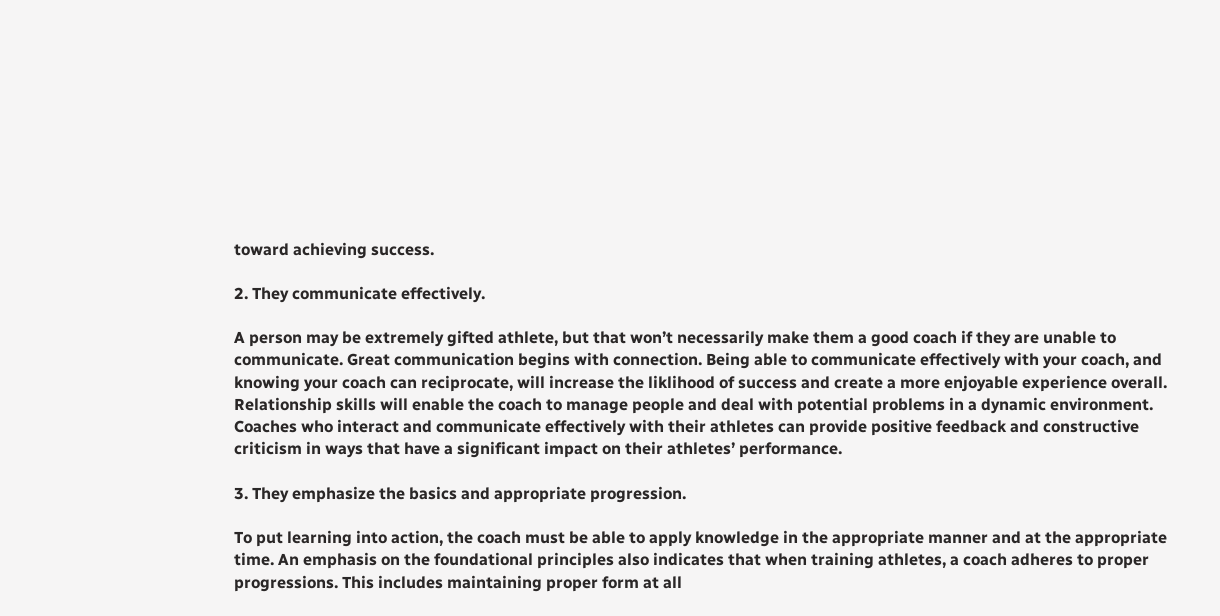toward achieving success.

2. They communicate effectively.

A person may be extremely gifted athlete, but that won’t necessarily make them a good coach if they are unable to communicate. Great communication begins with connection. Being able to communicate effectively with your coach, and knowing your coach can reciprocate, will increase the liklihood of success and create a more enjoyable experience overall. Relationship skills will enable the coach to manage people and deal with potential problems in a dynamic environment. Coaches who interact and communicate effectively with their athletes can provide positive feedback and constructive criticism in ways that have a significant impact on their athletes’ performance.

3. They emphasize the basics and appropriate progression.

To put learning into action, the coach must be able to apply knowledge in the appropriate manner and at the appropriate time. An emphasis on the foundational principles also indicates that when training athletes, a coach adheres to proper progressions. This includes maintaining proper form at all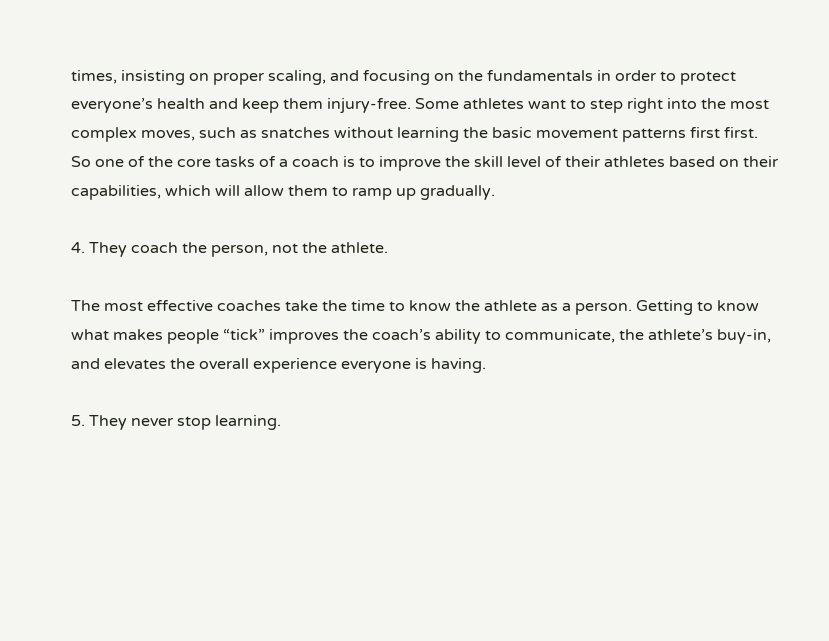times, insisting on proper scaling, and focusing on the fundamentals in order to protect everyone’s health and keep them injury-free. Some athletes want to step right into the most complex moves, such as snatches without learning the basic movement patterns first first. So one of the core tasks of a coach is to improve the skill level of their athletes based on their capabilities, which will allow them to ramp up gradually.

4. They coach the person, not the athlete.

The most effective coaches take the time to know the athlete as a person. Getting to know what makes people “tick” improves the coach’s ability to communicate, the athlete’s buy-in, and elevates the overall experience everyone is having.

5. They never stop learning.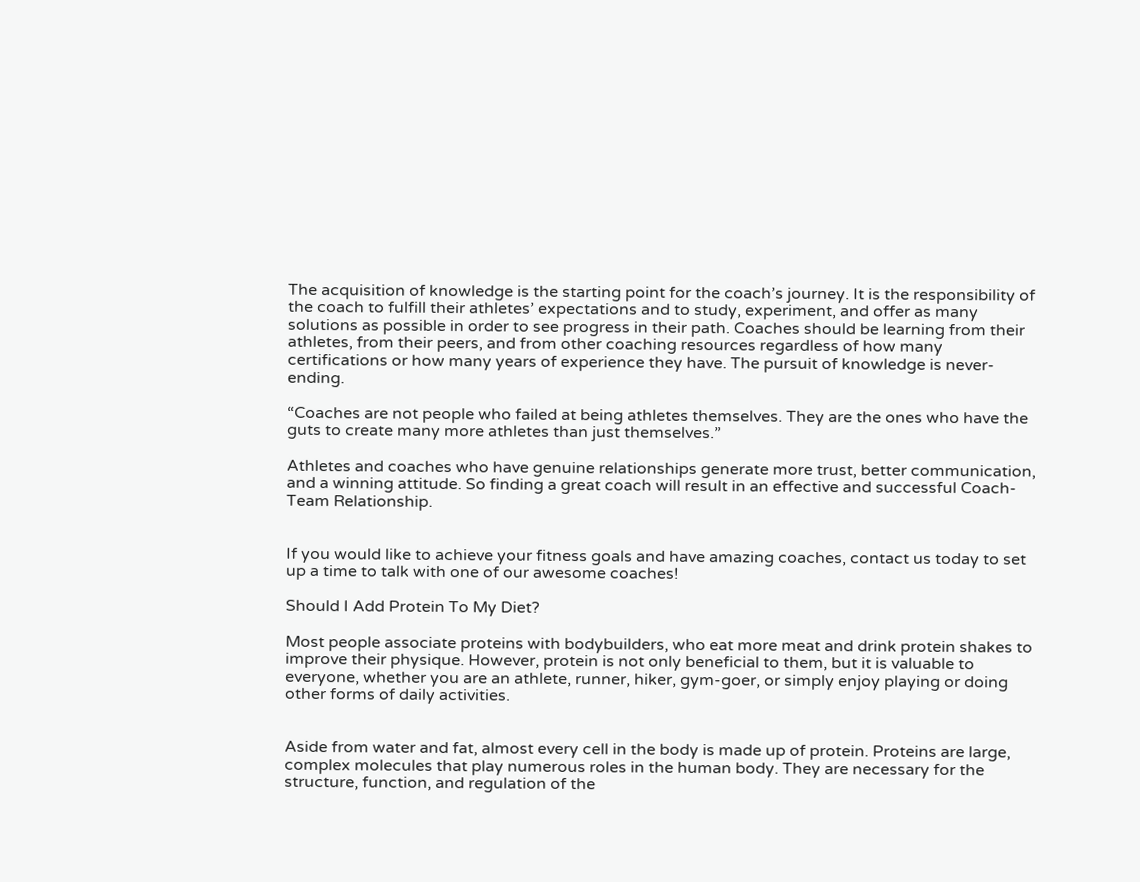The acquisition of knowledge is the starting point for the coach’s journey. It is the responsibility of the coach to fulfill their athletes’ expectations and to study, experiment, and offer as many solutions as possible in order to see progress in their path. Coaches should be learning from their athletes, from their peers, and from other coaching resources regardless of how many certifications or how many years of experience they have. The pursuit of knowledge is never-ending.

“Coaches are not people who failed at being athletes themselves. They are the ones who have the guts to create many more athletes than just themselves.”

Athletes and coaches who have genuine relationships generate more trust, better communication, and a winning attitude. So finding a great coach will result in an effective and successful Coach-Team Relationship.


If you would like to achieve your fitness goals and have amazing coaches, contact us today to set up a time to talk with one of our awesome coaches!

Should I Add Protein To My Diet?

Most people associate proteins with bodybuilders, who eat more meat and drink protein shakes to improve their physique. However, protein is not only beneficial to them, but it is valuable to everyone, whether you are an athlete, runner, hiker, gym-goer, or simply enjoy playing or doing other forms of daily activities.


Aside from water and fat, almost every cell in the body is made up of protein. Proteins are large, complex molecules that play numerous roles in the human body. They are necessary for the structure, function, and regulation of the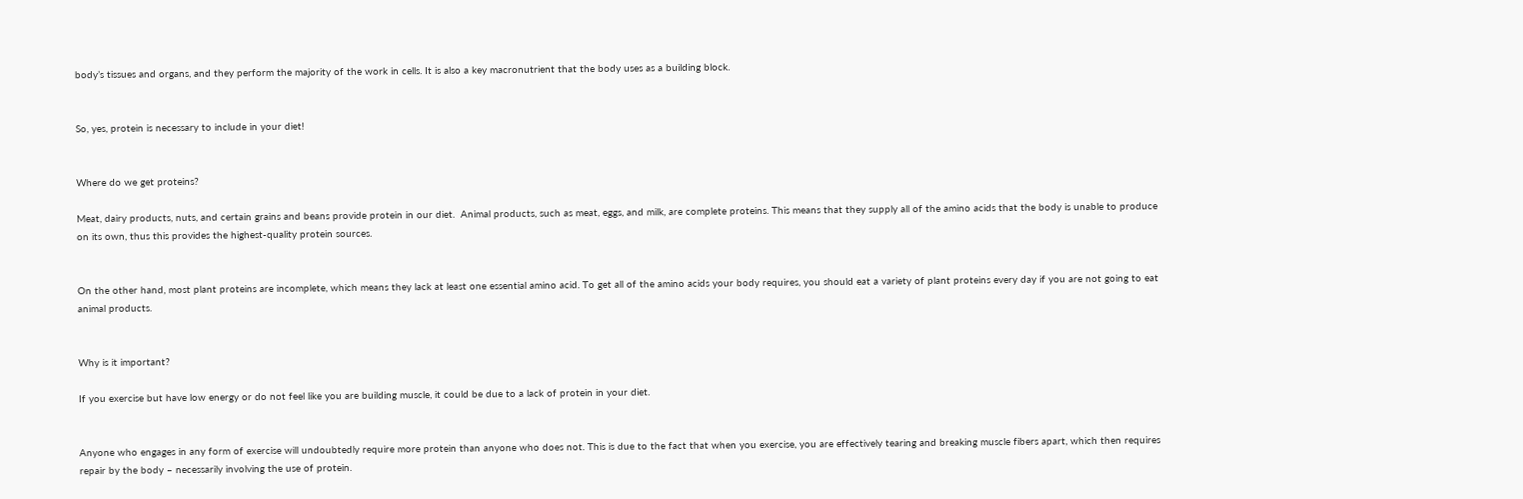body’s tissues and organs, and they perform the majority of the work in cells. It is also a key macronutrient that the body uses as a building block.


So, yes, protein is necessary to include in your diet!


Where do we get proteins?

Meat, dairy products, nuts, and certain grains and beans provide protein in our diet.  Animal products, such as meat, eggs, and milk, are complete proteins. This means that they supply all of the amino acids that the body is unable to produce on its own, thus this provides the highest-quality protein sources.


On the other hand, most plant proteins are incomplete, which means they lack at least one essential amino acid. To get all of the amino acids your body requires, you should eat a variety of plant proteins every day if you are not going to eat animal products.


Why is it important?

If you exercise but have low energy or do not feel like you are building muscle, it could be due to a lack of protein in your diet.


Anyone who engages in any form of exercise will undoubtedly require more protein than anyone who does not. This is due to the fact that when you exercise, you are effectively tearing and breaking muscle fibers apart, which then requires repair by the body – necessarily involving the use of protein.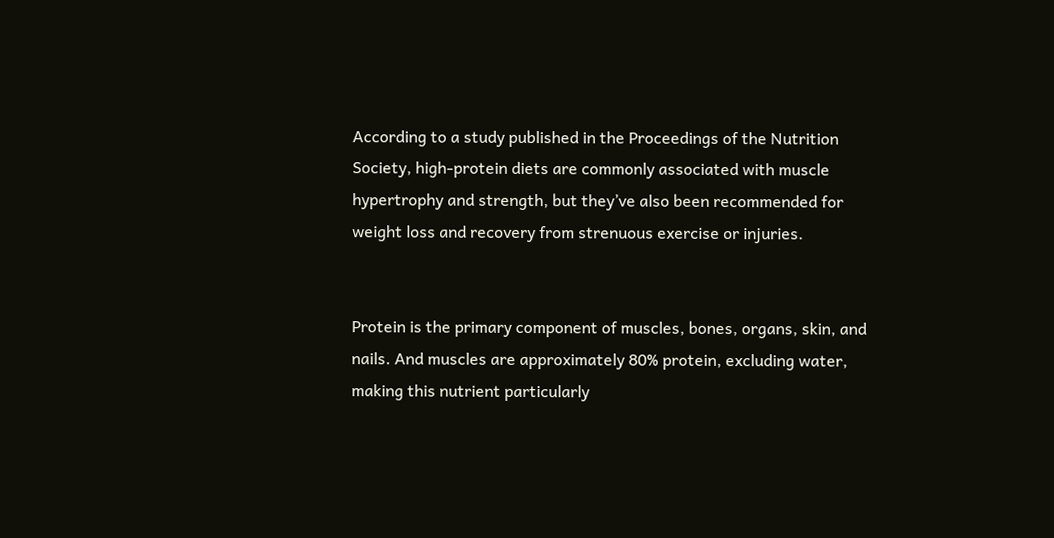According to a study published in the Proceedings of the Nutrition Society, high-protein diets are commonly associated with muscle hypertrophy and strength, but they’ve also been recommended for weight loss and recovery from strenuous exercise or injuries.


Protein is the primary component of muscles, bones, organs, skin, and nails. And muscles are approximately 80% protein, excluding water, making this nutrient particularly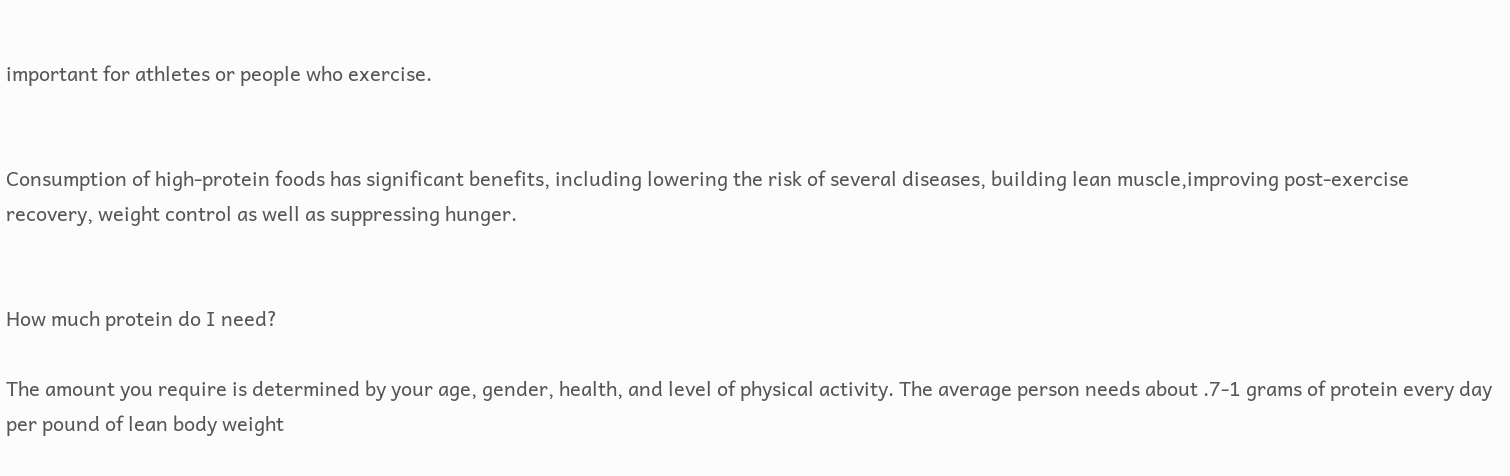important for athletes or people who exercise.


Consumption of high-protein foods has significant benefits, including lowering the risk of several diseases, building lean muscle,improving post-exercise recovery, weight control as well as suppressing hunger.


How much protein do I need?

The amount you require is determined by your age, gender, health, and level of physical activity. The average person needs about .7-1 grams of protein every day per pound of lean body weight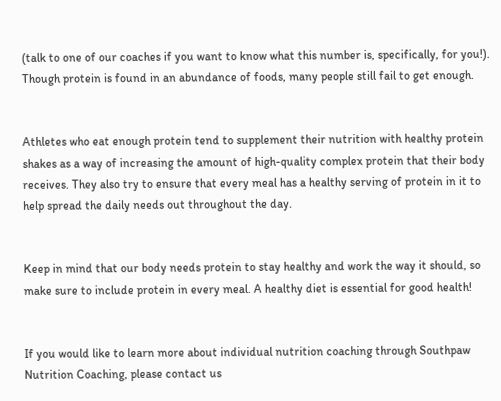(talk to one of our coaches if you want to know what this number is, specifically, for you!). Though protein is found in an abundance of foods, many people still fail to get enough.


Athletes who eat enough protein tend to supplement their nutrition with healthy protein shakes as a way of increasing the amount of high-quality complex protein that their body receives. They also try to ensure that every meal has a healthy serving of protein in it to help spread the daily needs out throughout the day.


Keep in mind that our body needs protein to stay healthy and work the way it should, so make sure to include protein in every meal. A healthy diet is essential for good health!


If you would like to learn more about individual nutrition coaching through Southpaw Nutrition Coaching, please contact us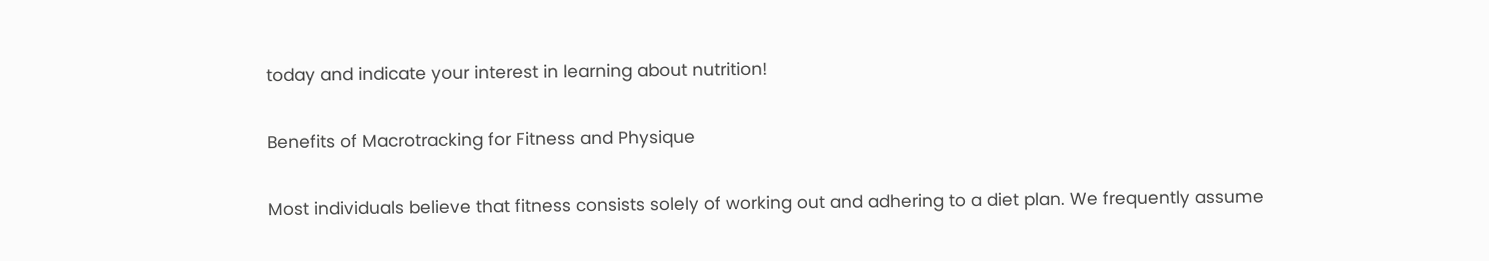today and indicate your interest in learning about nutrition!

Benefits of Macrotracking for Fitness and Physique

Most individuals believe that fitness consists solely of working out and adhering to a diet plan. We frequently assume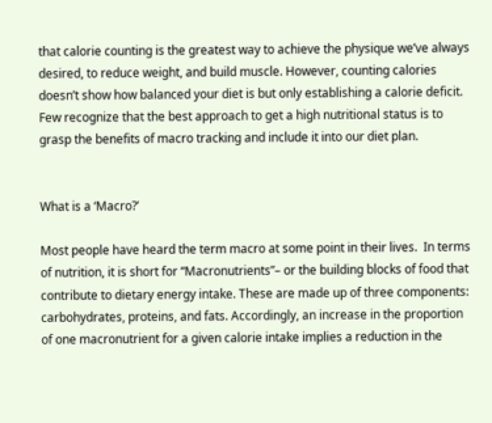that calorie counting is the greatest way to achieve the physique we’ve always desired, to reduce weight, and build muscle. However, counting calories doesn’t show how balanced your diet is but only establishing a calorie deficit. Few recognize that the best approach to get a high nutritional status is to grasp the benefits of macro tracking and include it into our diet plan.


What is a ‘Macro?’

Most people have heard the term macro at some point in their lives.  In terms of nutrition, it is short for “Macronutrients”– or the building blocks of food that contribute to dietary energy intake. These are made up of three components: carbohydrates, proteins, and fats. Accordingly, an increase in the proportion of one macronutrient for a given calorie intake implies a reduction in the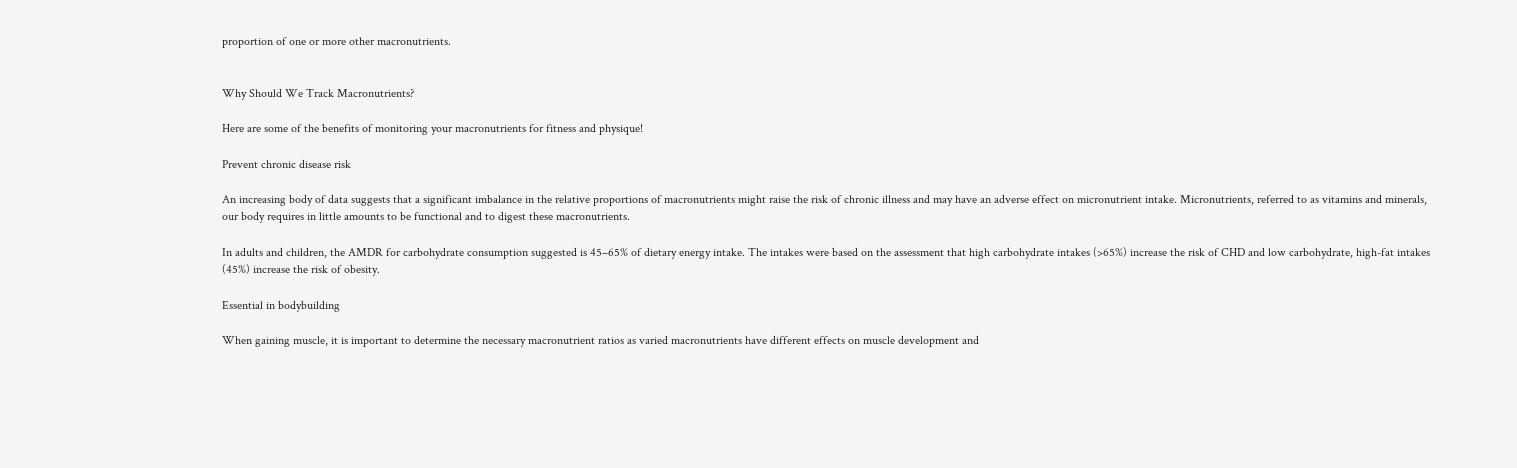proportion of one or more other macronutrients.


Why Should We Track Macronutrients?

Here are some of the benefits of monitoring your macronutrients for fitness and physique!

Prevent chronic disease risk

An increasing body of data suggests that a significant imbalance in the relative proportions of macronutrients might raise the risk of chronic illness and may have an adverse effect on micronutrient intake. Micronutrients, referred to as vitamins and minerals, our body requires in little amounts to be functional and to digest these macronutrients.

In adults and children, the AMDR for carbohydrate consumption suggested is 45–65% of dietary energy intake. The intakes were based on the assessment that high carbohydrate intakes (>65%) increase the risk of CHD and low carbohydrate, high-fat intakes (45%) increase the risk of obesity.

Essential in bodybuilding

When gaining muscle, it is important to determine the necessary macronutrient ratios as varied macronutrients have different effects on muscle development and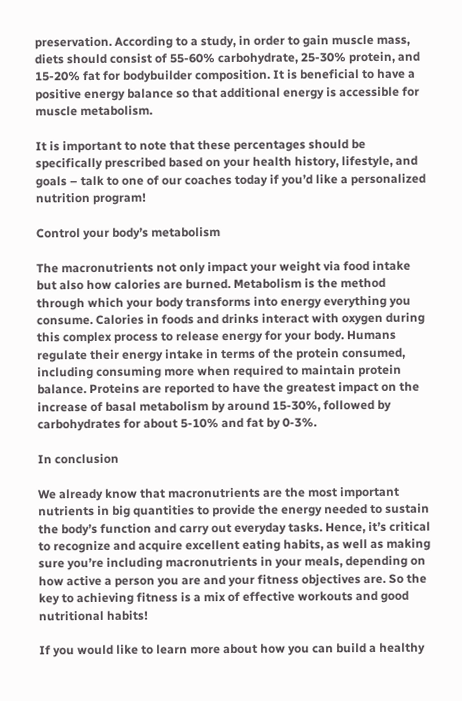preservation. According to a study, in order to gain muscle mass, diets should consist of 55-60% carbohydrate, 25-30% protein, and 15-20% fat for bodybuilder composition. It is beneficial to have a positive energy balance so that additional energy is accessible for muscle metabolism.

It is important to note that these percentages should be specifically prescribed based on your health history, lifestyle, and goals – talk to one of our coaches today if you’d like a personalized nutrition program!

Control your body’s metabolism

The macronutrients not only impact your weight via food intake but also how calories are burned. Metabolism is the method through which your body transforms into energy everything you consume. Calories in foods and drinks interact with oxygen during this complex process to release energy for your body. Humans regulate their energy intake in terms of the protein consumed, including consuming more when required to maintain protein balance. Proteins are reported to have the greatest impact on the increase of basal metabolism by around 15-30%, followed by carbohydrates for about 5-10% and fat by 0-3%.

In conclusion

We already know that macronutrients are the most important nutrients in big quantities to provide the energy needed to sustain the body’s function and carry out everyday tasks. Hence, it’s critical to recognize and acquire excellent eating habits, as well as making sure you’re including macronutrients in your meals, depending on how active a person you are and your fitness objectives are. So the key to achieving fitness is a mix of effective workouts and good nutritional habits!

If you would like to learn more about how you can build a healthy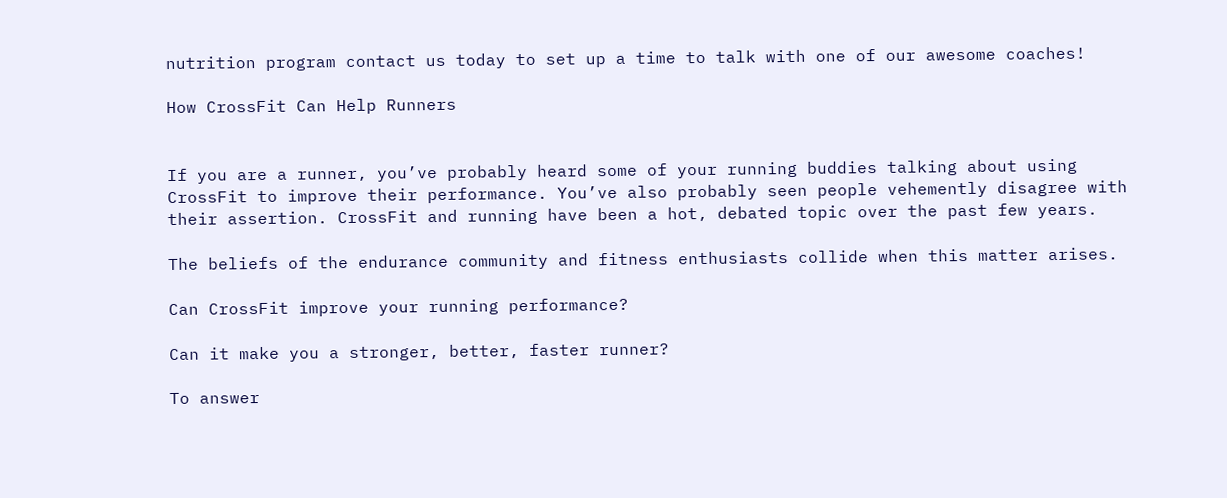nutrition program contact us today to set up a time to talk with one of our awesome coaches!

How CrossFit Can Help Runners


If you are a runner, you’ve probably heard some of your running buddies talking about using CrossFit to improve their performance. You’ve also probably seen people vehemently disagree with their assertion. CrossFit and running have been a hot, debated topic over the past few years.

The beliefs of the endurance community and fitness enthusiasts collide when this matter arises.

Can CrossFit improve your running performance?

Can it make you a stronger, better, faster runner?

To answer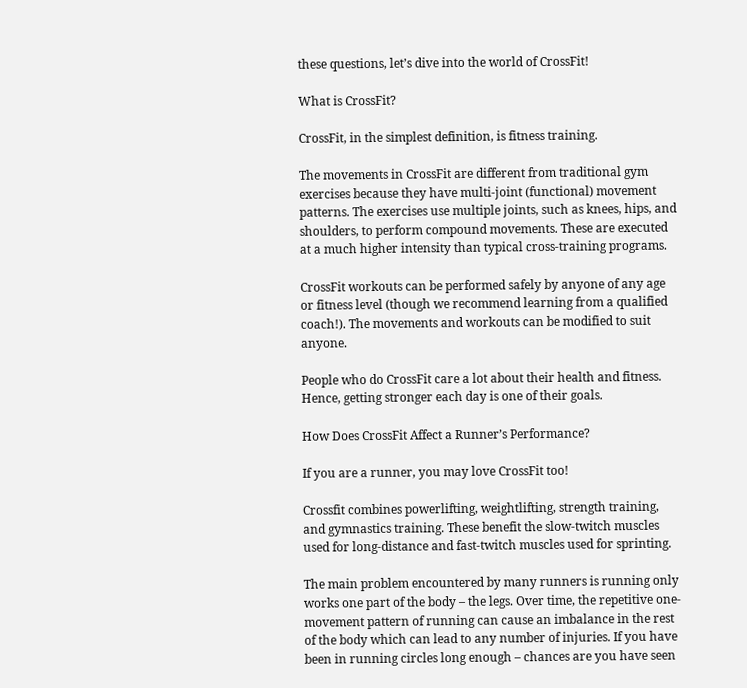these questions, let’s dive into the world of CrossFit!

What is CrossFit?

CrossFit, in the simplest definition, is fitness training.

The movements in CrossFit are different from traditional gym exercises because they have multi-joint (functional) movement patterns. The exercises use multiple joints, such as knees, hips, and shoulders, to perform compound movements. These are executed at a much higher intensity than typical cross-training programs.

CrossFit workouts can be performed safely by anyone of any age or fitness level (though we recommend learning from a qualified coach!). The movements and workouts can be modified to suit anyone.

People who do CrossFit care a lot about their health and fitness. Hence, getting stronger each day is one of their goals.

How Does CrossFit Affect a Runner’s Performance?

If you are a runner, you may love CrossFit too!

Crossfit combines powerlifting, weightlifting, strength training, and gymnastics training. These benefit the slow-twitch muscles used for long-distance and fast-twitch muscles used for sprinting.

The main problem encountered by many runners is running only works one part of the body – the legs. Over time, the repetitive one-movement pattern of running can cause an imbalance in the rest of the body which can lead to any number of injuries. If you have been in running circles long enough – chances are you have seen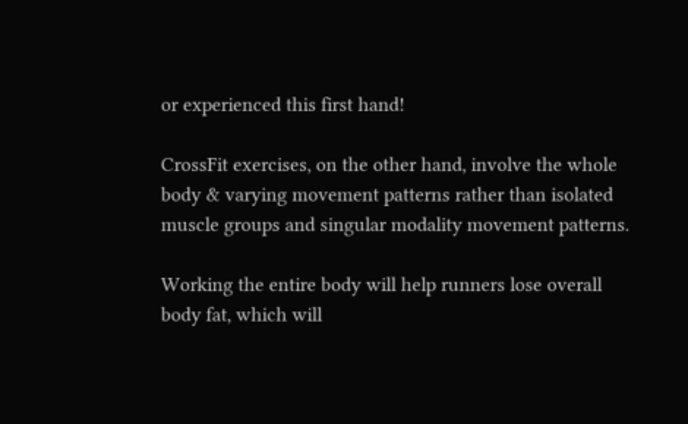or experienced this first hand!

CrossFit exercises, on the other hand, involve the whole body & varying movement patterns rather than isolated muscle groups and singular modality movement patterns.

Working the entire body will help runners lose overall body fat, which will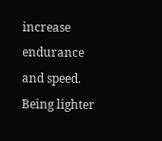increase endurance and speed. Being lighter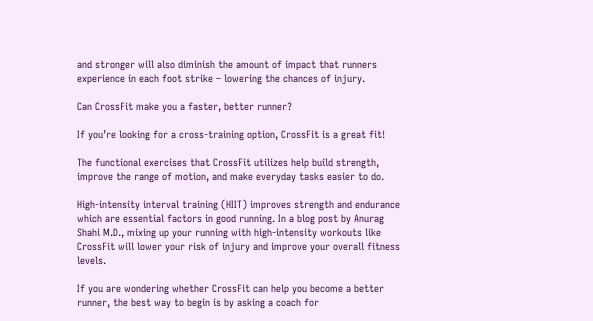and stronger will also diminish the amount of impact that runners experience in each foot strike – lowering the chances of injury.

Can CrossFit make you a faster, better runner?

If you’re looking for a cross-training option, CrossFit is a great fit!

The functional exercises that CrossFit utilizes help build strength, improve the range of motion, and make everyday tasks easier to do.

High-intensity interval training (HIIT) improves strength and endurance which are essential factors in good running. In a blog post by Anurag Shahi M.D., mixing up your running with high-intensity workouts like CrossFit will lower your risk of injury and improve your overall fitness levels.

If you are wondering whether CrossFit can help you become a better runner, the best way to begin is by asking a coach for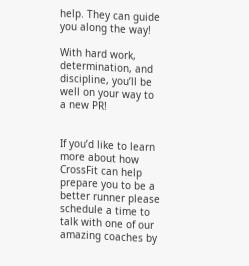help. They can guide you along the way!

With hard work, determination, and discipline, you’ll be well on your way to a new PR!


If you’d like to learn more about how CrossFit can help prepare you to be a better runner please schedule a time to talk with one of our amazing coaches by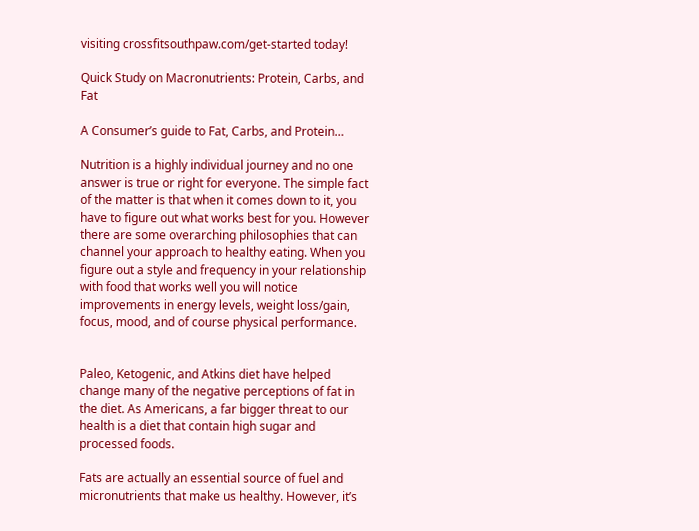visiting crossfitsouthpaw.com/get-started today!

Quick Study on Macronutrients: Protein, Carbs, and Fat

A Consumer’s guide to Fat, Carbs, and Protein…

Nutrition is a highly individual journey and no one answer is true or right for everyone. The simple fact of the matter is that when it comes down to it, you have to figure out what works best for you. However there are some overarching philosophies that can channel your approach to healthy eating. When you figure out a style and frequency in your relationship with food that works well you will notice improvements in energy levels, weight loss/gain, focus, mood, and of course physical performance.


Paleo, Ketogenic, and Atkins diet have helped change many of the negative perceptions of fat in the diet. As Americans, a far bigger threat to our health is a diet that contain high sugar and processed foods.

Fats are actually an essential source of fuel and micronutrients that make us healthy. However, it’s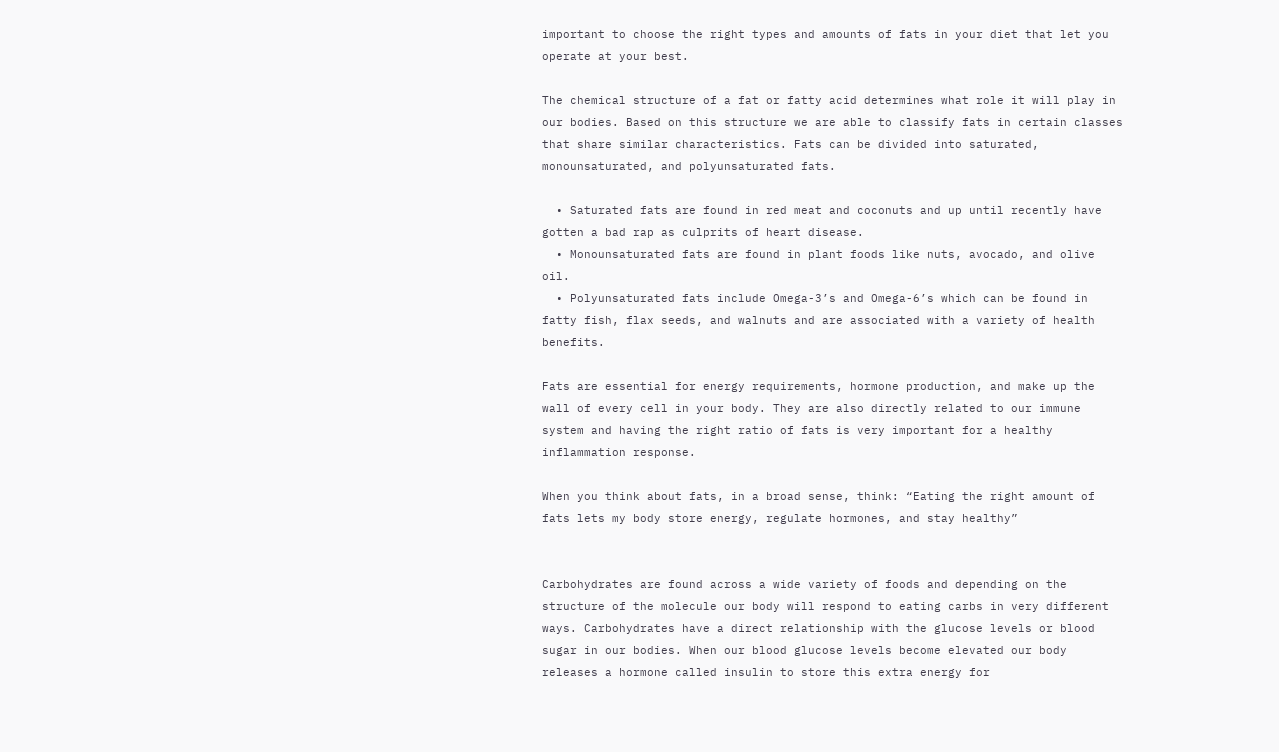important to choose the right types and amounts of fats in your diet that let you operate at your best.

The chemical structure of a fat or fatty acid determines what role it will play in our bodies. Based on this structure we are able to classify fats in certain classes that share similar characteristics. Fats can be divided into saturated, monounsaturated, and polyunsaturated fats.

  • Saturated fats are found in red meat and coconuts and up until recently have gotten a bad rap as culprits of heart disease.
  • Monounsaturated fats are found in plant foods like nuts, avocado, and olive oil.
  • Polyunsaturated fats include Omega-3’s and Omega-6’s which can be found in fatty fish, flax seeds, and walnuts and are associated with a variety of health benefits.

Fats are essential for energy requirements, hormone production, and make up the wall of every cell in your body. They are also directly related to our immune system and having the right ratio of fats is very important for a healthy inflammation response.

When you think about fats, in a broad sense, think: “Eating the right amount of fats lets my body store energy, regulate hormones, and stay healthy”


Carbohydrates are found across a wide variety of foods and depending on the structure of the molecule our body will respond to eating carbs in very different ways. Carbohydrates have a direct relationship with the glucose levels or blood sugar in our bodies. When our blood glucose levels become elevated our body releases a hormone called insulin to store this extra energy for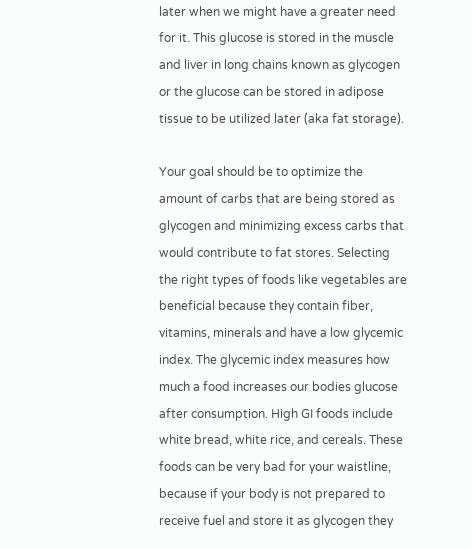later when we might have a greater need for it. This glucose is stored in the muscle and liver in long chains known as glycogen or the glucose can be stored in adipose tissue to be utilized later (aka fat storage).

Your goal should be to optimize the amount of carbs that are being stored as glycogen and minimizing excess carbs that would contribute to fat stores. Selecting the right types of foods like vegetables are beneficial because they contain fiber, vitamins, minerals and have a low glycemic index. The glycemic index measures how much a food increases our bodies glucose after consumption. High GI foods include white bread, white rice, and cereals. These foods can be very bad for your waistline, because if your body is not prepared to receive fuel and store it as glycogen they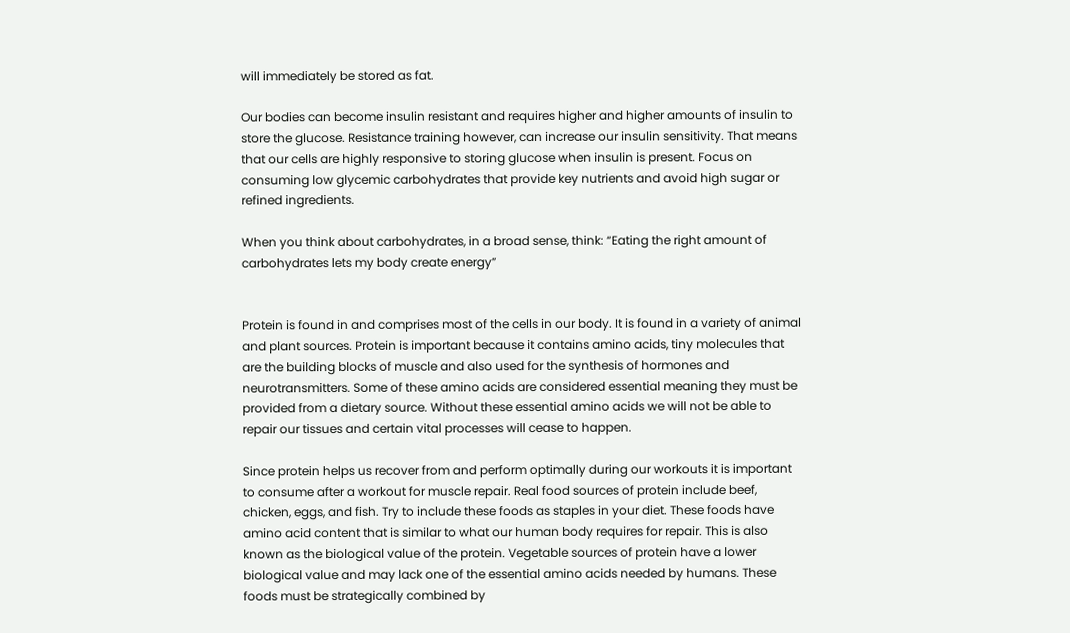will immediately be stored as fat.

Our bodies can become insulin resistant and requires higher and higher amounts of insulin to store the glucose. Resistance training however, can increase our insulin sensitivity. That means that our cells are highly responsive to storing glucose when insulin is present. Focus on consuming low glycemic carbohydrates that provide key nutrients and avoid high sugar or refined ingredients.

When you think about carbohydrates, in a broad sense, think: “Eating the right amount of carbohydrates lets my body create energy”


Protein is found in and comprises most of the cells in our body. It is found in a variety of animal and plant sources. Protein is important because it contains amino acids, tiny molecules that are the building blocks of muscle and also used for the synthesis of hormones and neurotransmitters. Some of these amino acids are considered essential meaning they must be provided from a dietary source. Without these essential amino acids we will not be able to repair our tissues and certain vital processes will cease to happen.

Since protein helps us recover from and perform optimally during our workouts it is important to consume after a workout for muscle repair. Real food sources of protein include beef, chicken, eggs, and fish. Try to include these foods as staples in your diet. These foods have amino acid content that is similar to what our human body requires for repair. This is also known as the biological value of the protein. Vegetable sources of protein have a lower biological value and may lack one of the essential amino acids needed by humans. These foods must be strategically combined by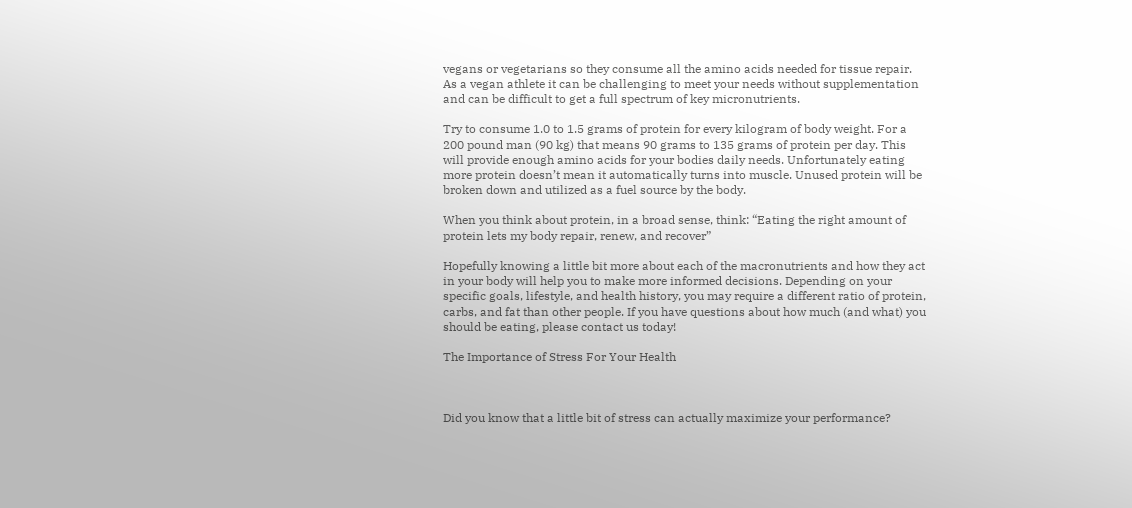vegans or vegetarians so they consume all the amino acids needed for tissue repair. As a vegan athlete it can be challenging to meet your needs without supplementation and can be difficult to get a full spectrum of key micronutrients.

Try to consume 1.0 to 1.5 grams of protein for every kilogram of body weight. For a 200 pound man (90 kg) that means 90 grams to 135 grams of protein per day. This will provide enough amino acids for your bodies daily needs. Unfortunately eating more protein doesn’t mean it automatically turns into muscle. Unused protein will be broken down and utilized as a fuel source by the body.

When you think about protein, in a broad sense, think: “Eating the right amount of protein lets my body repair, renew, and recover”

Hopefully knowing a little bit more about each of the macronutrients and how they act in your body will help you to make more informed decisions. Depending on your specific goals, lifestyle, and health history, you may require a different ratio of protein, carbs, and fat than other people. If you have questions about how much (and what) you should be eating, please contact us today!

The Importance of Stress For Your Health



Did you know that a little bit of stress can actually maximize your performance?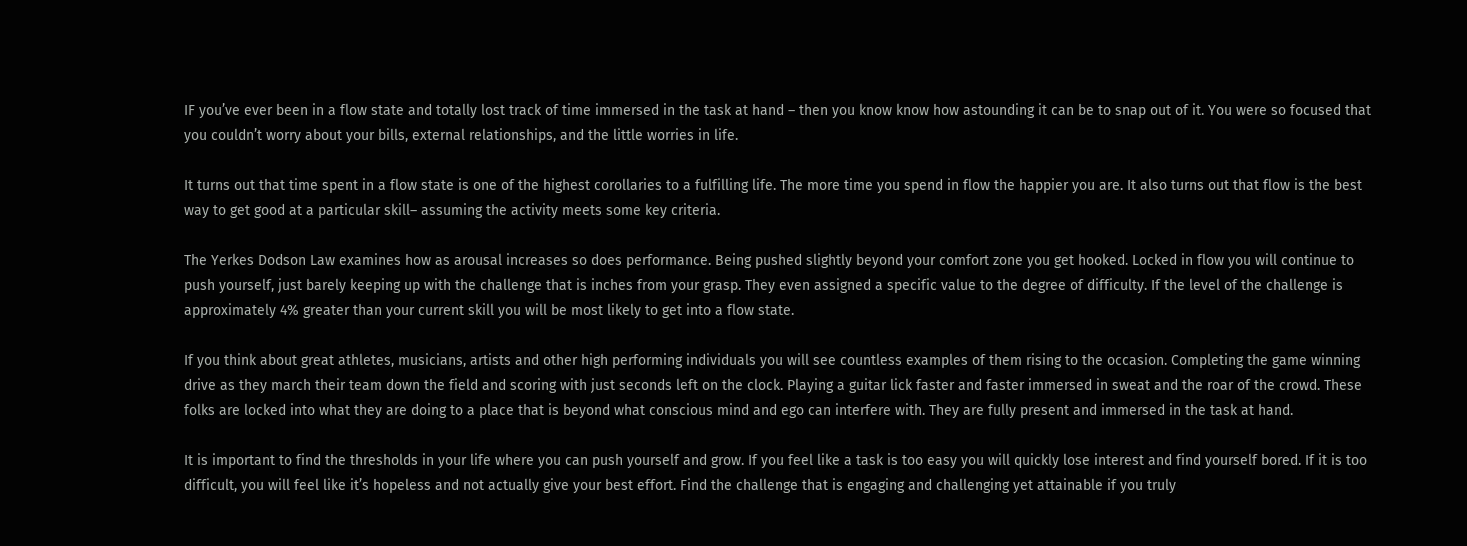IF you’ve ever been in a flow state and totally lost track of time immersed in the task at hand – then you know know how astounding it can be to snap out of it. You were so focused that you couldn’t worry about your bills, external relationships, and the little worries in life.

It turns out that time spent in a flow state is one of the highest corollaries to a fulfilling life. The more time you spend in flow the happier you are. It also turns out that flow is the best way to get good at a particular skill– assuming the activity meets some key criteria.

The Yerkes Dodson Law examines how as arousal increases so does performance. Being pushed slightly beyond your comfort zone you get hooked. Locked in flow you will continue to push yourself, just barely keeping up with the challenge that is inches from your grasp. They even assigned a specific value to the degree of difficulty. If the level of the challenge is approximately 4% greater than your current skill you will be most likely to get into a flow state.

If you think about great athletes, musicians, artists and other high performing individuals you will see countless examples of them rising to the occasion. Completing the game winning drive as they march their team down the field and scoring with just seconds left on the clock. Playing a guitar lick faster and faster immersed in sweat and the roar of the crowd. These folks are locked into what they are doing to a place that is beyond what conscious mind and ego can interfere with. They are fully present and immersed in the task at hand.

It is important to find the thresholds in your life where you can push yourself and grow. If you feel like a task is too easy you will quickly lose interest and find yourself bored. If it is too difficult, you will feel like it’s hopeless and not actually give your best effort. Find the challenge that is engaging and challenging yet attainable if you truly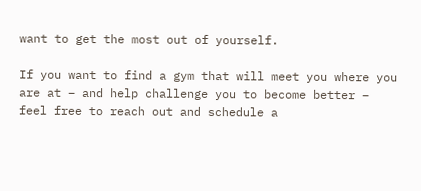want to get the most out of yourself.

If you want to find a gym that will meet you where you are at – and help challenge you to become better – feel free to reach out and schedule a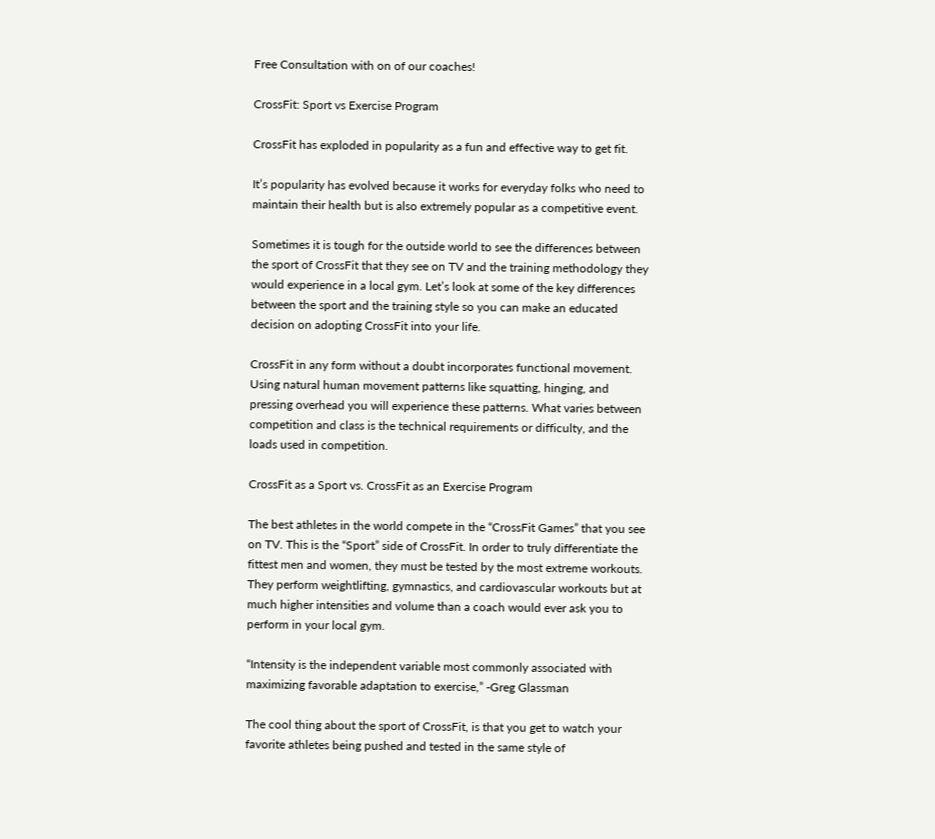Free Consultation with on of our coaches!

CrossFit: Sport vs Exercise Program

CrossFit has exploded in popularity as a fun and effective way to get fit.

It’s popularity has evolved because it works for everyday folks who need to maintain their health but is also extremely popular as a competitive event.

Sometimes it is tough for the outside world to see the differences between the sport of CrossFit that they see on TV and the training methodology they would experience in a local gym. Let’s look at some of the key differences between the sport and the training style so you can make an educated decision on adopting CrossFit into your life.

CrossFit in any form without a doubt incorporates functional movement. Using natural human movement patterns like squatting, hinging, and pressing overhead you will experience these patterns. What varies between competition and class is the technical requirements or difficulty, and the loads used in competition.

CrossFit as a Sport vs. CrossFit as an Exercise Program

The best athletes in the world compete in the “CrossFit Games” that you see on TV. This is the “Sport” side of CrossFit. In order to truly differentiate the fittest men and women, they must be tested by the most extreme workouts. They perform weightlifting, gymnastics, and cardiovascular workouts but at much higher intensities and volume than a coach would ever ask you to perform in your local gym.

“Intensity is the independent variable most commonly associated with maximizing favorable adaptation to exercise,” -Greg Glassman

The cool thing about the sport of CrossFit, is that you get to watch your favorite athletes being pushed and tested in the same style of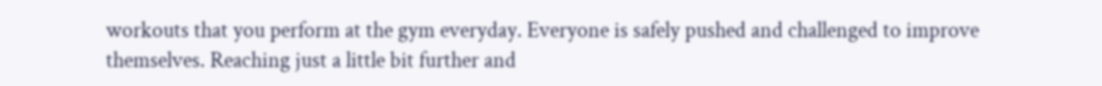workouts that you perform at the gym everyday. Everyone is safely pushed and challenged to improve themselves. Reaching just a little bit further and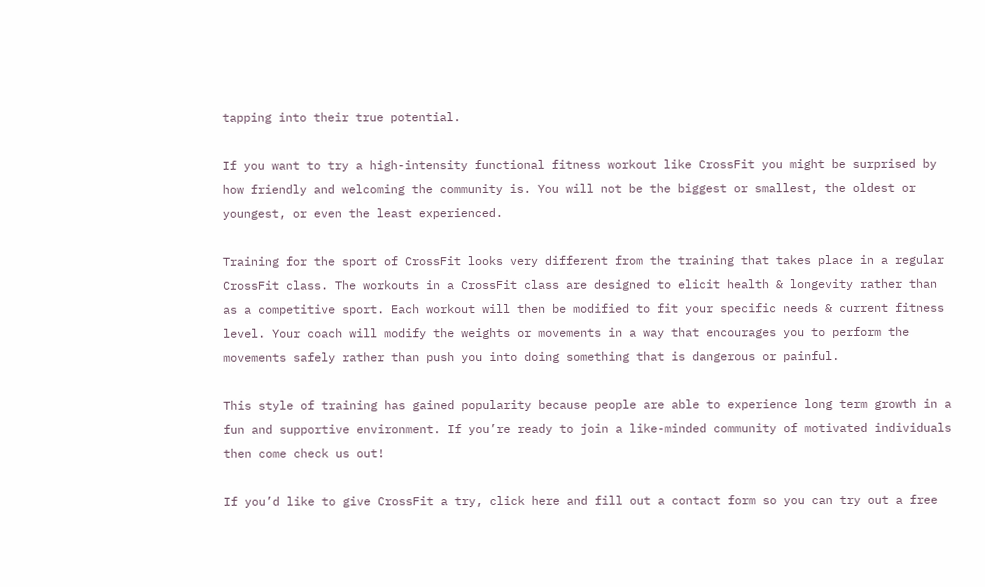tapping into their true potential.

If you want to try a high-intensity functional fitness workout like CrossFit you might be surprised by how friendly and welcoming the community is. You will not be the biggest or smallest, the oldest or youngest, or even the least experienced.

Training for the sport of CrossFit looks very different from the training that takes place in a regular CrossFit class. The workouts in a CrossFit class are designed to elicit health & longevity rather than as a competitive sport. Each workout will then be modified to fit your specific needs & current fitness level. Your coach will modify the weights or movements in a way that encourages you to perform the movements safely rather than push you into doing something that is dangerous or painful.

This style of training has gained popularity because people are able to experience long term growth in a fun and supportive environment. If you’re ready to join a like-minded community of motivated individuals then come check us out!

If you’d like to give CrossFit a try, click here and fill out a contact form so you can try out a free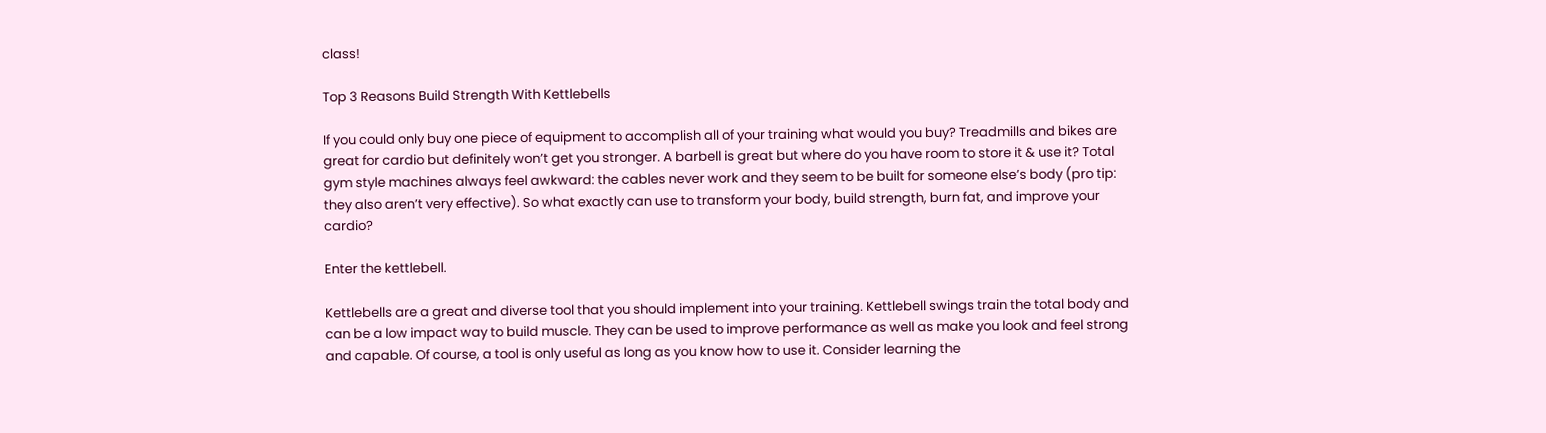class!

Top 3 Reasons Build Strength With Kettlebells

If you could only buy one piece of equipment to accomplish all of your training what would you buy? Treadmills and bikes are great for cardio but definitely won’t get you stronger. A barbell is great but where do you have room to store it & use it? Total gym style machines always feel awkward: the cables never work and they seem to be built for someone else’s body (pro tip: they also aren’t very effective). So what exactly can use to transform your body, build strength, burn fat, and improve your cardio?

Enter the kettlebell.

Kettlebells are a great and diverse tool that you should implement into your training. Kettlebell swings train the total body and can be a low impact way to build muscle. They can be used to improve performance as well as make you look and feel strong and capable. Of course, a tool is only useful as long as you know how to use it. Consider learning the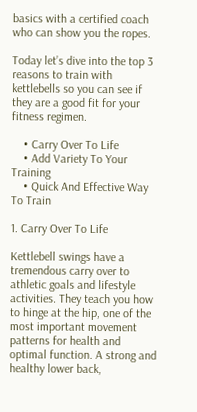basics with a certified coach who can show you the ropes.

Today let’s dive into the top 3 reasons to train with kettlebells so you can see if they are a good fit for your fitness regimen.

    • Carry Over To Life
    • Add Variety To Your Training
    • Quick And Effective Way To Train

1. Carry Over To Life

Kettlebell swings have a tremendous carry over to athletic goals and lifestyle activities. They teach you how to hinge at the hip, one of the most important movement patterns for health and optimal function. A strong and healthy lower back,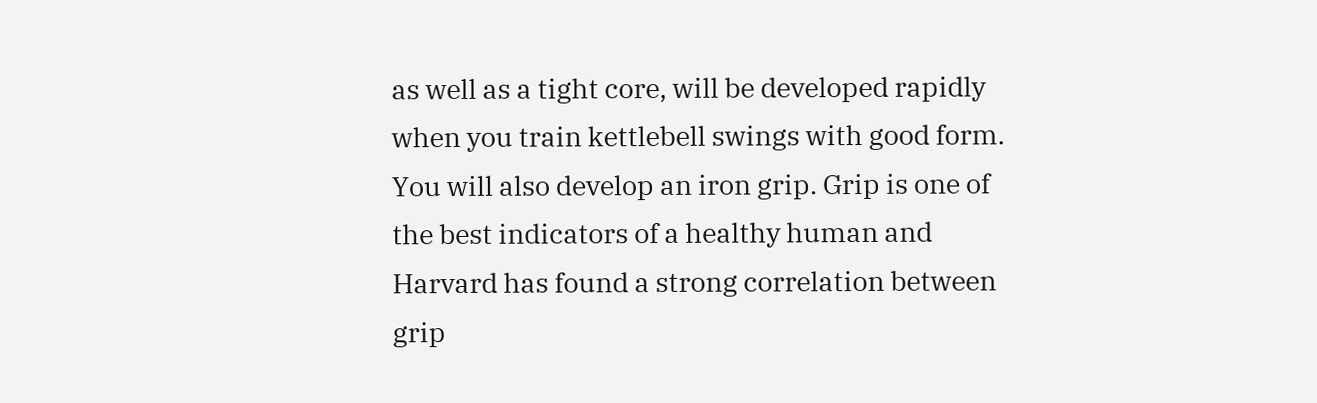as well as a tight core, will be developed rapidly when you train kettlebell swings with good form. You will also develop an iron grip. Grip is one of the best indicators of a healthy human and Harvard has found a strong correlation between grip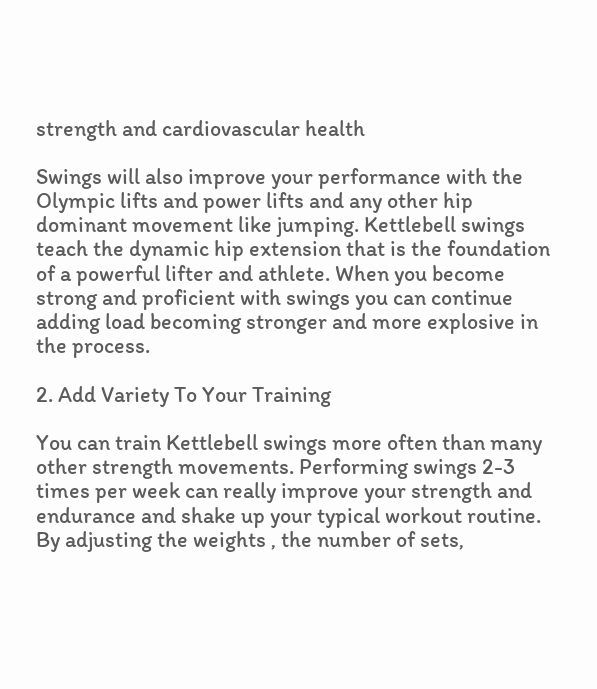strength and cardiovascular health

Swings will also improve your performance with the Olympic lifts and power lifts and any other hip dominant movement like jumping. Kettlebell swings teach the dynamic hip extension that is the foundation of a powerful lifter and athlete. When you become strong and proficient with swings you can continue adding load becoming stronger and more explosive in the process.

2. Add Variety To Your Training

You can train Kettlebell swings more often than many other strength movements. Performing swings 2-3 times per week can really improve your strength and endurance and shake up your typical workout routine. By adjusting the weights , the number of sets,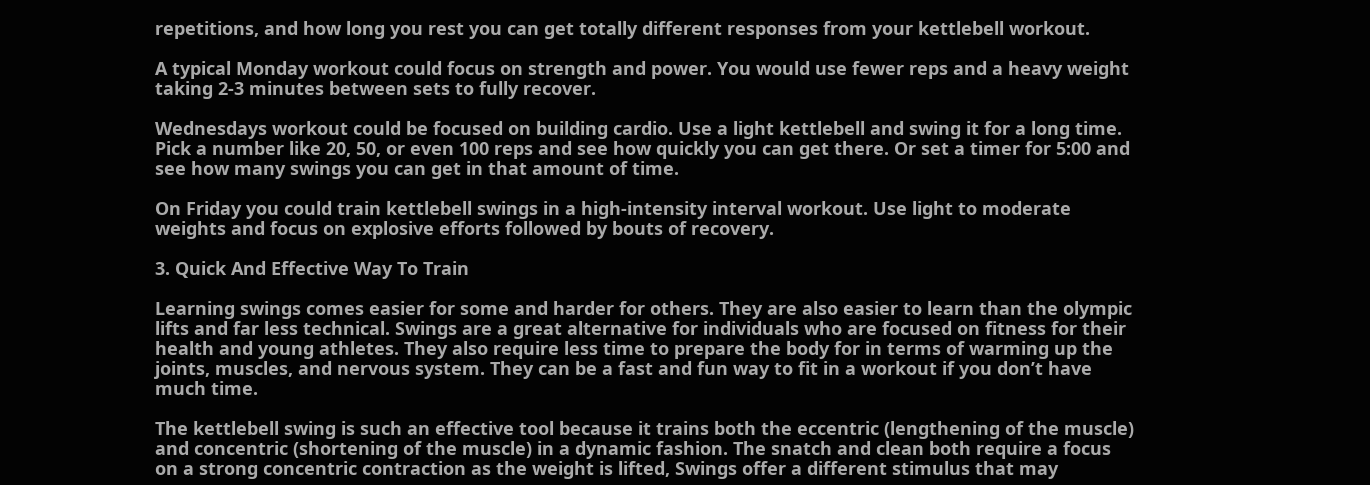repetitions, and how long you rest you can get totally different responses from your kettlebell workout.

A typical Monday workout could focus on strength and power. You would use fewer reps and a heavy weight taking 2-3 minutes between sets to fully recover.

Wednesdays workout could be focused on building cardio. Use a light kettlebell and swing it for a long time. Pick a number like 20, 50, or even 100 reps and see how quickly you can get there. Or set a timer for 5:00 and see how many swings you can get in that amount of time.

On Friday you could train kettlebell swings in a high-intensity interval workout. Use light to moderate weights and focus on explosive efforts followed by bouts of recovery.

3. Quick And Effective Way To Train

Learning swings comes easier for some and harder for others. They are also easier to learn than the olympic lifts and far less technical. Swings are a great alternative for individuals who are focused on fitness for their health and young athletes. They also require less time to prepare the body for in terms of warming up the joints, muscles, and nervous system. They can be a fast and fun way to fit in a workout if you don’t have much time.

The kettlebell swing is such an effective tool because it trains both the eccentric (lengthening of the muscle) and concentric (shortening of the muscle) in a dynamic fashion. The snatch and clean both require a focus on a strong concentric contraction as the weight is lifted, Swings offer a different stimulus that may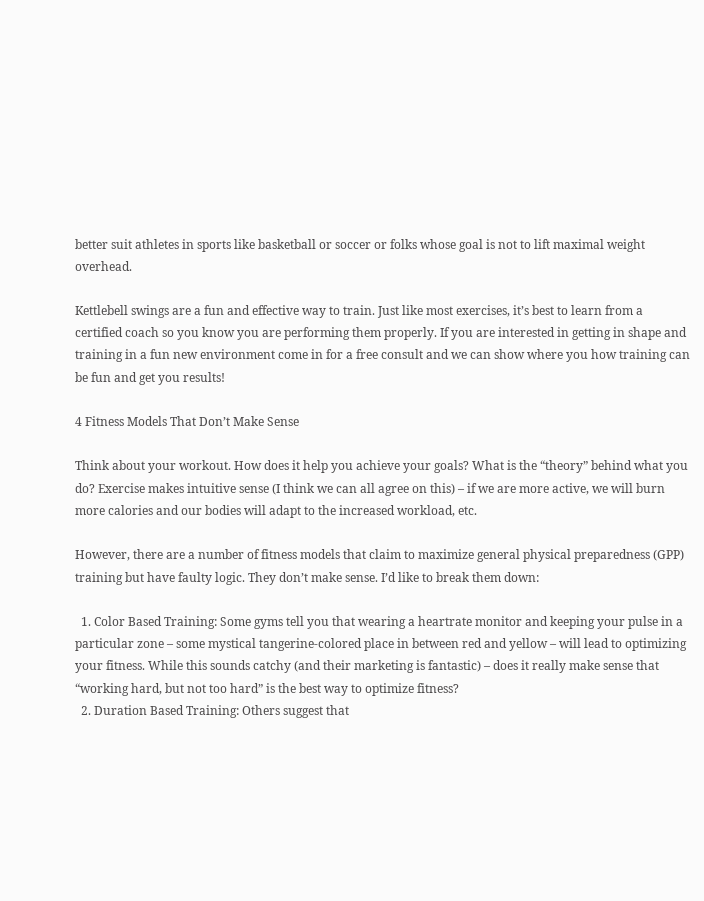better suit athletes in sports like basketball or soccer or folks whose goal is not to lift maximal weight overhead.

Kettlebell swings are a fun and effective way to train. Just like most exercises, it’s best to learn from a certified coach so you know you are performing them properly. If you are interested in getting in shape and training in a fun new environment come in for a free consult and we can show where you how training can be fun and get you results!

4 Fitness Models That Don’t Make Sense

Think about your workout. How does it help you achieve your goals? What is the “theory” behind what you do? Exercise makes intuitive sense (I think we can all agree on this) – if we are more active, we will burn more calories and our bodies will adapt to the increased workload, etc.

However, there are a number of fitness models that claim to maximize general physical preparedness (GPP) training but have faulty logic. They don’t make sense. I’d like to break them down:

  1. Color Based Training: Some gyms tell you that wearing a heartrate monitor and keeping your pulse in a particular zone – some mystical tangerine-colored place in between red and yellow – will lead to optimizing your fitness. While this sounds catchy (and their marketing is fantastic) – does it really make sense that “working hard, but not too hard” is the best way to optimize fitness?
  2. Duration Based Training: Others suggest that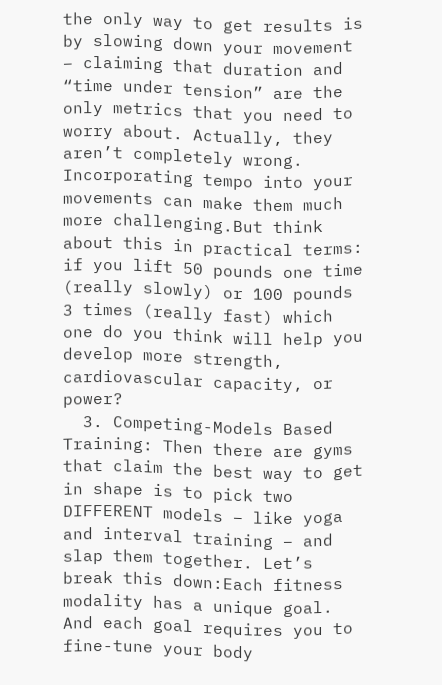the only way to get results is by slowing down your movement – claiming that duration and “time under tension” are the only metrics that you need to worry about. Actually, they aren’t completely wrong. Incorporating tempo into your movements can make them much more challenging.But think about this in practical terms: if you lift 50 pounds one time (really slowly) or 100 pounds 3 times (really fast) which one do you think will help you develop more strength, cardiovascular capacity, or power?
  3. Competing-Models Based Training: Then there are gyms that claim the best way to get in shape is to pick two DIFFERENT models – like yoga and interval training – and slap them together. Let’s break this down:Each fitness modality has a unique goal. And each goal requires you to fine-tune your body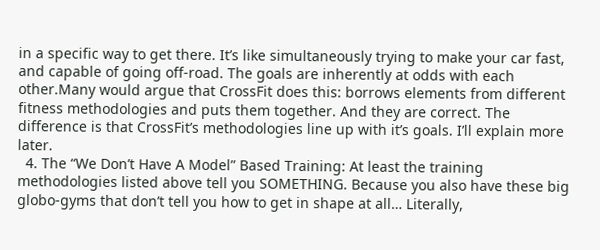in a specific way to get there. It’s like simultaneously trying to make your car fast, and capable of going off-road. The goals are inherently at odds with each other.Many would argue that CrossFit does this: borrows elements from different fitness methodologies and puts them together. And they are correct. The difference is that CrossFit’s methodologies line up with it’s goals. I’ll explain more later.
  4. The “We Don’t Have A Model” Based Training: At least the training methodologies listed above tell you SOMETHING. Because you also have these big globo-gyms that don’t tell you how to get in shape at all… Literally,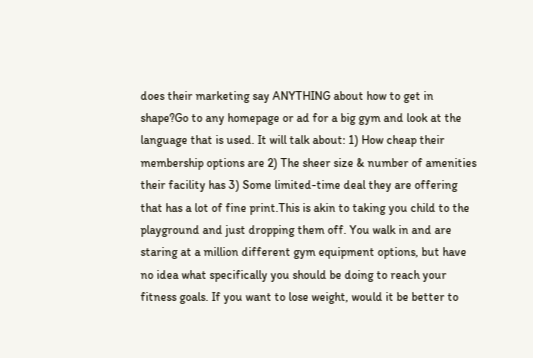does their marketing say ANYTHING about how to get in shape?Go to any homepage or ad for a big gym and look at the language that is used. It will talk about: 1) How cheap their membership options are 2) The sheer size & number of amenities their facility has 3) Some limited-time deal they are offering that has a lot of fine print.This is akin to taking you child to the playground and just dropping them off. You walk in and are staring at a million different gym equipment options, but have no idea what specifically you should be doing to reach your fitness goals. If you want to lose weight, would it be better to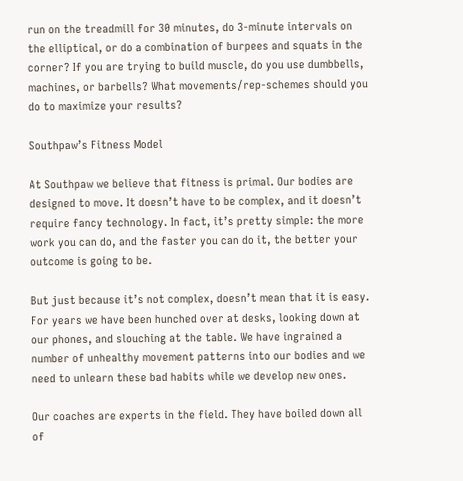run on the treadmill for 30 minutes, do 3-minute intervals on the elliptical, or do a combination of burpees and squats in the corner? If you are trying to build muscle, do you use dumbbells, machines, or barbells? What movements/rep-schemes should you do to maximize your results?

Southpaw’s Fitness Model

At Southpaw we believe that fitness is primal. Our bodies are designed to move. It doesn’t have to be complex, and it doesn’t require fancy technology. In fact, it’s pretty simple: the more work you can do, and the faster you can do it, the better your outcome is going to be.

But just because it’s not complex, doesn’t mean that it is easy. For years we have been hunched over at desks, looking down at our phones, and slouching at the table. We have ingrained a number of unhealthy movement patterns into our bodies and we need to unlearn these bad habits while we develop new ones.

Our coaches are experts in the field. They have boiled down all of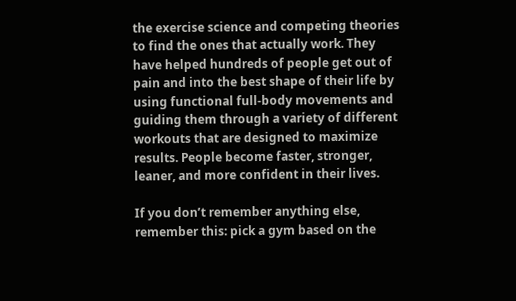the exercise science and competing theories to find the ones that actually work. They have helped hundreds of people get out of pain and into the best shape of their life by using functional full-body movements and guiding them through a variety of different workouts that are designed to maximize results. People become faster, stronger, leaner, and more confident in their lives.

If you don’t remember anything else, remember this: pick a gym based on the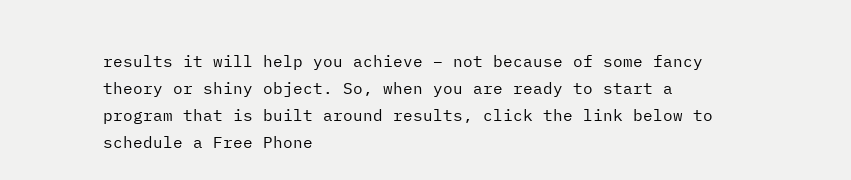results it will help you achieve – not because of some fancy theory or shiny object. So, when you are ready to start a program that is built around results, click the link below to schedule a Free Phone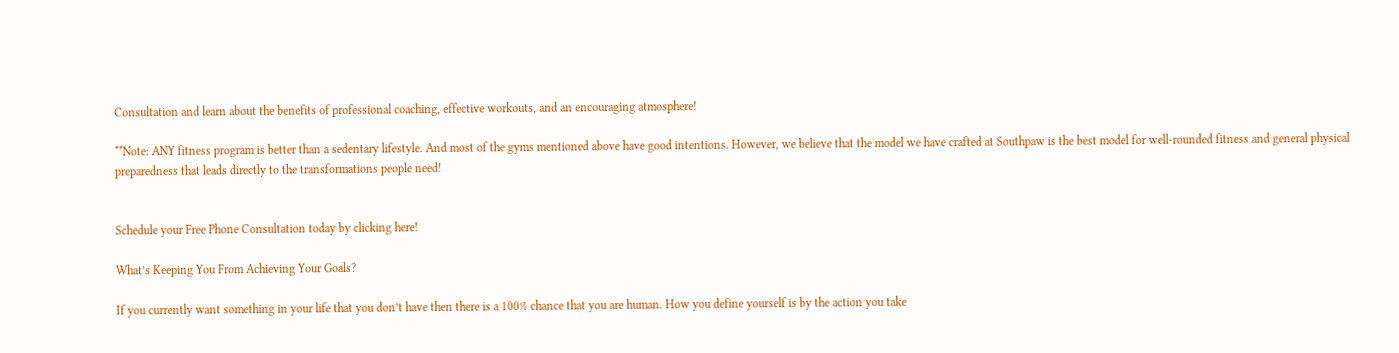Consultation and learn about the benefits of professional coaching, effective workouts, and an encouraging atmosphere!

**Note: ANY fitness program is better than a sedentary lifestyle. And most of the gyms mentioned above have good intentions. However, we believe that the model we have crafted at Southpaw is the best model for well-rounded fitness and general physical preparedness that leads directly to the transformations people need!


Schedule your Free Phone Consultation today by clicking here!

What’s Keeping You From Achieving Your Goals?

If you currently want something in your life that you don’t have then there is a 100% chance that you are human. How you define yourself is by the action you take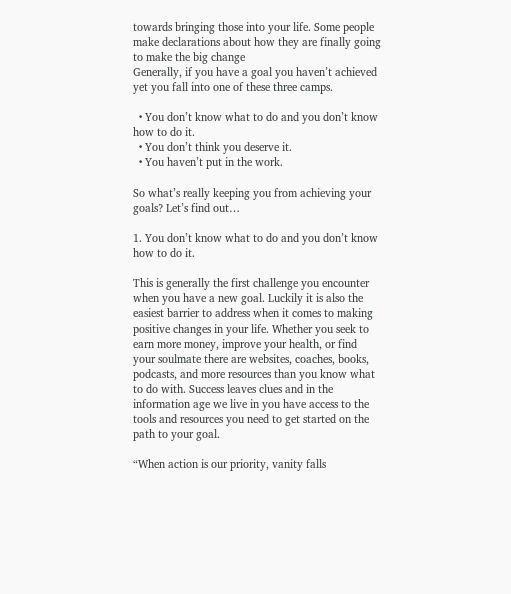towards bringing those into your life. Some people make declarations about how they are finally going to make the big change
Generally, if you have a goal you haven’t achieved yet you fall into one of these three camps.

  • You don’t know what to do and you don’t know how to do it.
  • You don’t think you deserve it.
  • You haven’t put in the work.

So what’s really keeping you from achieving your goals? Let’s find out…

1. You don’t know what to do and you don’t know how to do it.

This is generally the first challenge you encounter when you have a new goal. Luckily it is also the easiest barrier to address when it comes to making positive changes in your life. Whether you seek to earn more money, improve your health, or find your soulmate there are websites, coaches, books, podcasts, and more resources than you know what to do with. Success leaves clues and in the information age we live in you have access to the tools and resources you need to get started on the path to your goal.

“When action is our priority, vanity falls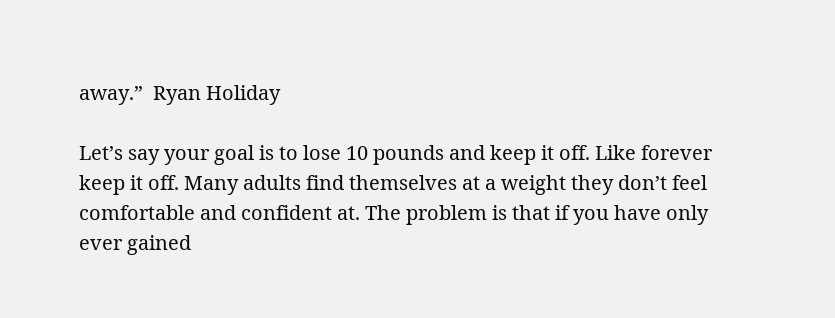away.”  Ryan Holiday

Let’s say your goal is to lose 10 pounds and keep it off. Like forever keep it off. Many adults find themselves at a weight they don’t feel comfortable and confident at. The problem is that if you have only ever gained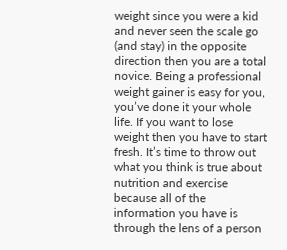weight since you were a kid and never seen the scale go (and stay) in the opposite direction then you are a total novice. Being a professional weight gainer is easy for you, you’ve done it your whole life. If you want to lose weight then you have to start fresh. It’s time to throw out what you think is true about nutrition and exercise because all of the information you have is through the lens of a person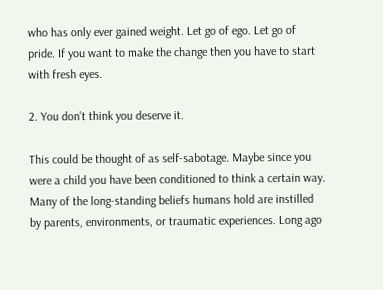who has only ever gained weight. Let go of ego. Let go of pride. If you want to make the change then you have to start with fresh eyes.

2. You don’t think you deserve it.

This could be thought of as self-sabotage. Maybe since you were a child you have been conditioned to think a certain way. Many of the long-standing beliefs humans hold are instilled by parents, environments, or traumatic experiences. Long ago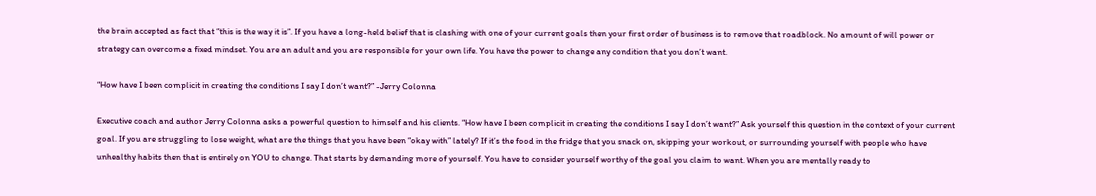the brain accepted as fact that “this is the way it is”. If you have a long-held belief that is clashing with one of your current goals then your first order of business is to remove that roadblock. No amount of will power or strategy can overcome a fixed mindset. You are an adult and you are responsible for your own life. You have the power to change any condition that you don’t want.

“How have I been complicit in creating the conditions I say I don’t want?” -Jerry Colonna

Executive coach and author Jerry Colonna asks a powerful question to himself and his clients. “How have I been complicit in creating the conditions I say I don’t want?” Ask yourself this question in the context of your current goal. If you are struggling to lose weight, what are the things that you have been “okay with” lately? If it’s the food in the fridge that you snack on, skipping your workout, or surrounding yourself with people who have unhealthy habits then that is entirely on YOU to change. That starts by demanding more of yourself. You have to consider yourself worthy of the goal you claim to want. When you are mentally ready to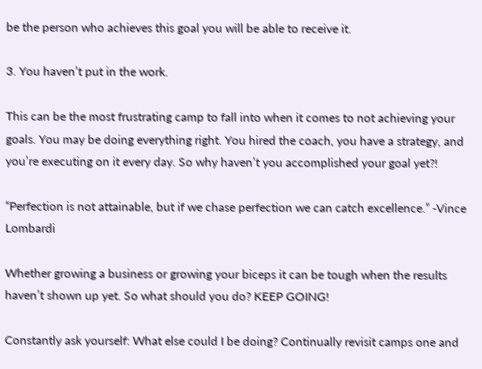be the person who achieves this goal you will be able to receive it.

3. You haven’t put in the work.

This can be the most frustrating camp to fall into when it comes to not achieving your goals. You may be doing everything right. You hired the coach, you have a strategy, and you’re executing on it every day. So why haven’t you accomplished your goal yet?!

“Perfection is not attainable, but if we chase perfection we can catch excellence.” -Vince Lombardi

Whether growing a business or growing your biceps it can be tough when the results haven’t shown up yet. So what should you do? KEEP GOING!

Constantly ask yourself: What else could I be doing? Continually revisit camps one and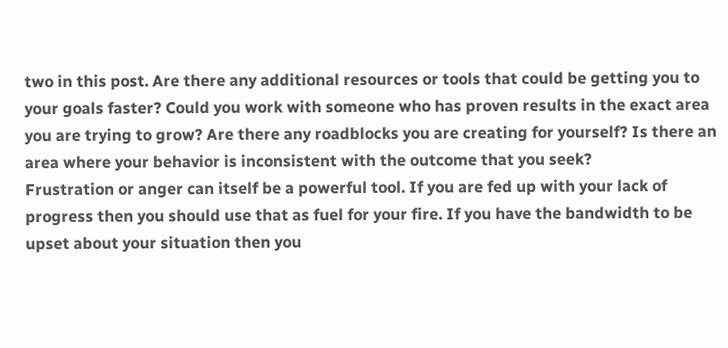two in this post. Are there any additional resources or tools that could be getting you to your goals faster? Could you work with someone who has proven results in the exact area you are trying to grow? Are there any roadblocks you are creating for yourself? Is there an area where your behavior is inconsistent with the outcome that you seek?
Frustration or anger can itself be a powerful tool. If you are fed up with your lack of progress then you should use that as fuel for your fire. If you have the bandwidth to be upset about your situation then you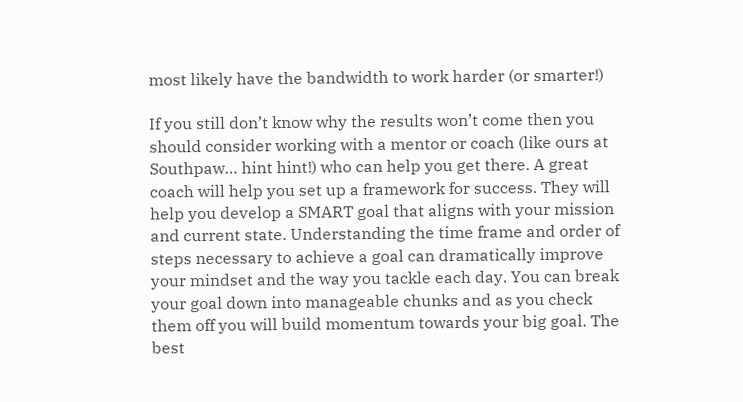most likely have the bandwidth to work harder (or smarter!)

If you still don’t know why the results won’t come then you should consider working with a mentor or coach (like ours at Southpaw… hint hint!) who can help you get there. A great coach will help you set up a framework for success. They will help you develop a SMART goal that aligns with your mission and current state. Understanding the time frame and order of steps necessary to achieve a goal can dramatically improve your mindset and the way you tackle each day. You can break your goal down into manageable chunks and as you check them off you will build momentum towards your big goal. The best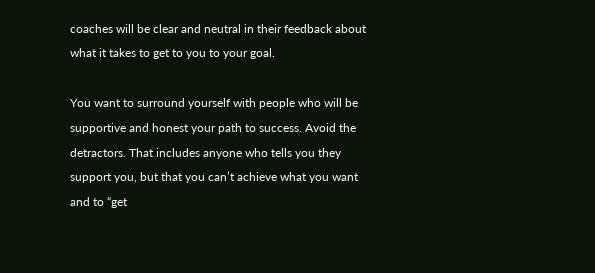coaches will be clear and neutral in their feedback about what it takes to get to you to your goal.

You want to surround yourself with people who will be supportive and honest your path to success. Avoid the detractors. That includes anyone who tells you they support you, but that you can’t achieve what you want and to “get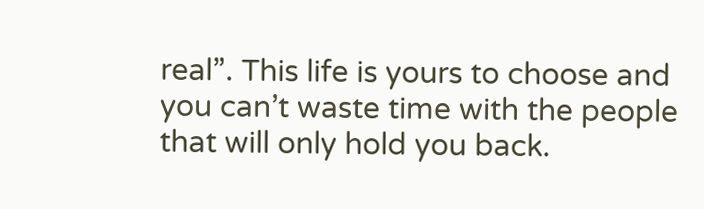real”. This life is yours to choose and you can’t waste time with the people that will only hold you back.